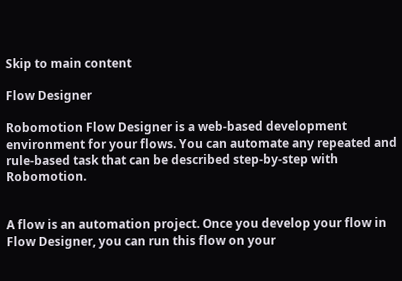Skip to main content

Flow Designer

Robomotion Flow Designer is a web-based development environment for your flows. You can automate any repeated and rule-based task that can be described step-by-step with Robomotion.


A flow is an automation project. Once you develop your flow in Flow Designer, you can run this flow on your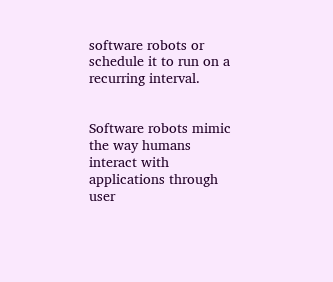software robots or schedule it to run on a recurring interval.


Software robots mimic the way humans interact with applications through user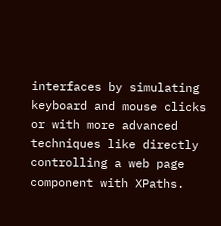interfaces by simulating keyboard and mouse clicks or with more advanced techniques like directly controlling a web page component with XPaths.